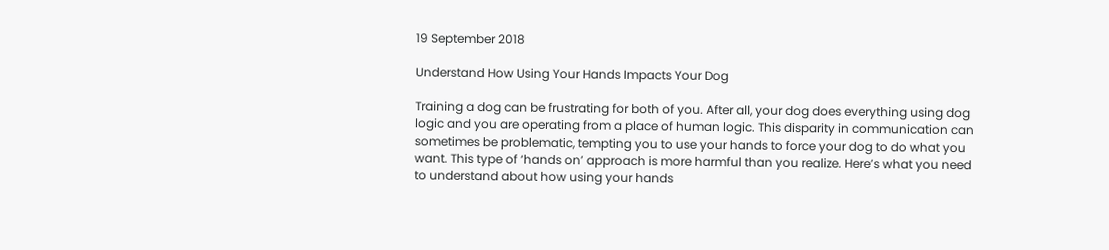19 September 2018

Understand How Using Your Hands Impacts Your Dog

Training a dog can be frustrating for both of you. After all, your dog does everything using dog logic and you are operating from a place of human logic. This disparity in communication can sometimes be problematic, tempting you to use your hands to force your dog to do what you want. This type of ‘hands on’ approach is more harmful than you realize. Here’s what you need to understand about how using your hands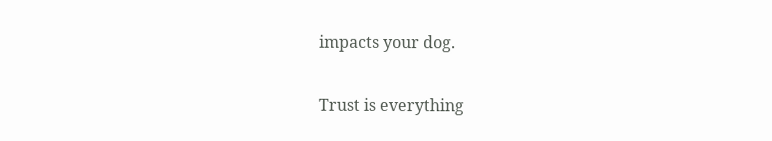impacts your dog.

Trust is everything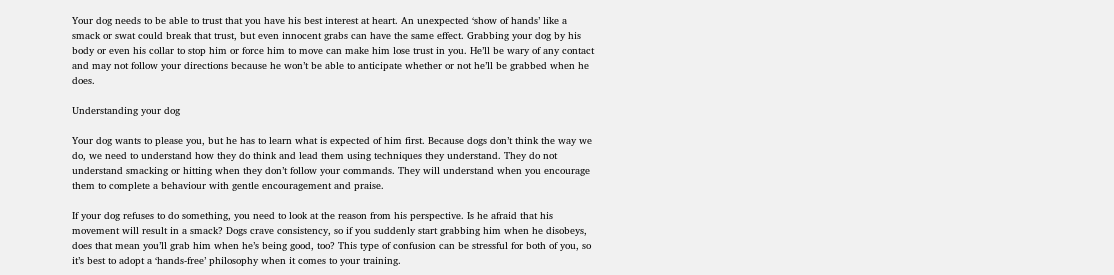Your dog needs to be able to trust that you have his best interest at heart. An unexpected ‘show of hands’ like a smack or swat could break that trust, but even innocent grabs can have the same effect. Grabbing your dog by his body or even his collar to stop him or force him to move can make him lose trust in you. He’ll be wary of any contact and may not follow your directions because he won’t be able to anticipate whether or not he’ll be grabbed when he does.

Understanding your dog

Your dog wants to please you, but he has to learn what is expected of him first. Because dogs don’t think the way we do, we need to understand how they do think and lead them using techniques they understand. They do not understand smacking or hitting when they don’t follow your commands. They will understand when you encourage them to complete a behaviour with gentle encouragement and praise.

If your dog refuses to do something, you need to look at the reason from his perspective. Is he afraid that his movement will result in a smack? Dogs crave consistency, so if you suddenly start grabbing him when he disobeys, does that mean you’ll grab him when he’s being good, too? This type of confusion can be stressful for both of you, so it’s best to adopt a ‘hands-free’ philosophy when it comes to your training.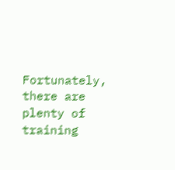Fortunately, there are plenty of training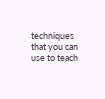techniques that you can use to teach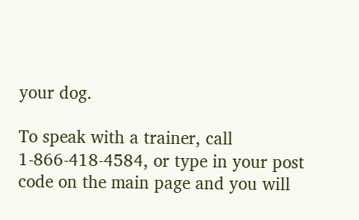your dog.

To speak with a trainer, call 1-866-418-4584, or type in your post code on the main page and you will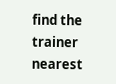find the trainer nearest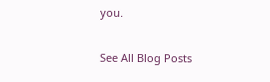you.

See All Blog Posts